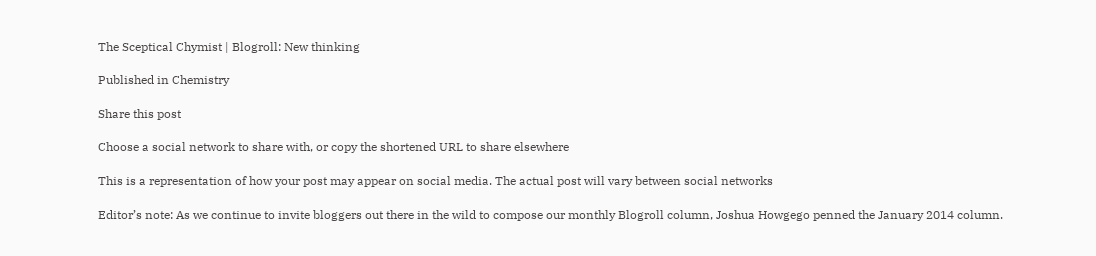The Sceptical Chymist | Blogroll: New thinking

Published in Chemistry

Share this post

Choose a social network to share with, or copy the shortened URL to share elsewhere

This is a representation of how your post may appear on social media. The actual post will vary between social networks

Editor’s note: As we continue to invite bloggers out there in the wild to compose our monthly Blogroll column, Joshua Howgego penned the January 2014 column.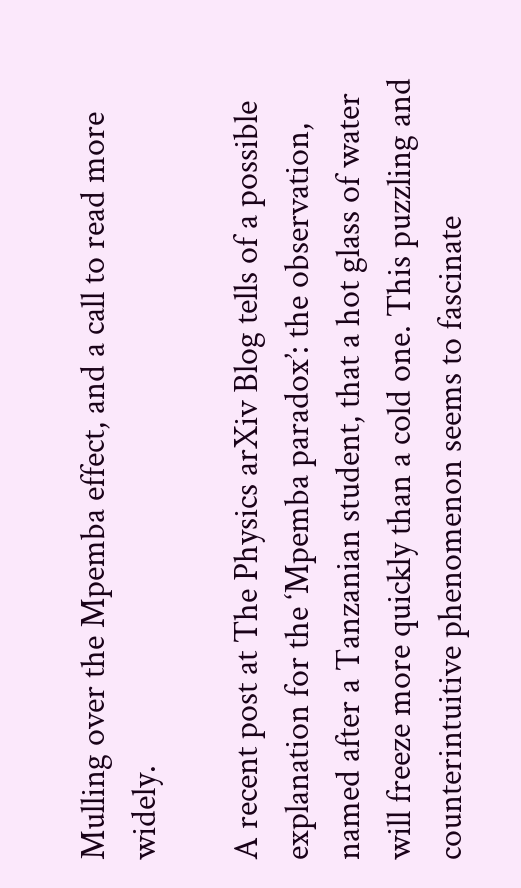Mulling over the Mpemba effect, and a call to read more widely.

A recent post at The Physics arXiv Blog tells of a possible explanation for the ‘Mpemba paradox’: the observation, named after a Tanzanian student, that a hot glass of water will freeze more quickly than a cold one. This puzzling and counterintuitive phenomenon seems to fascinate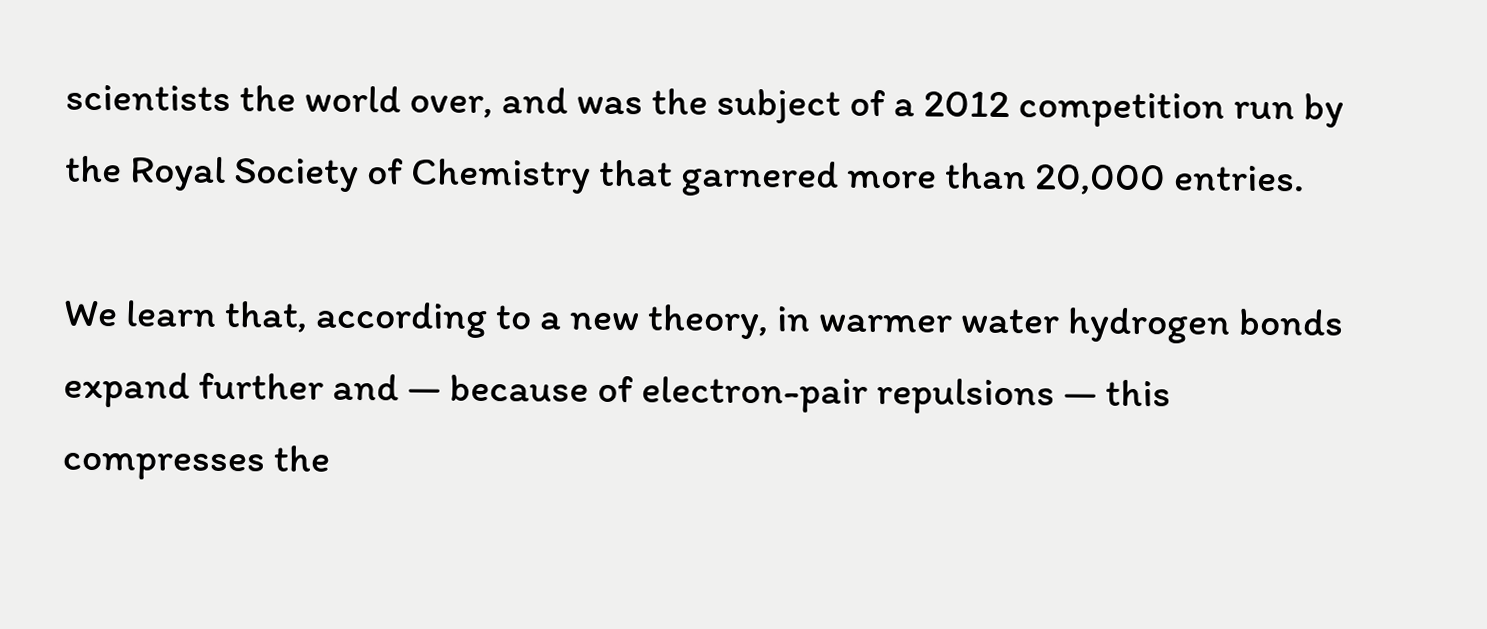scientists the world over, and was the subject of a 2012 competition run by the Royal Society of Chemistry that garnered more than 20,000 entries.

We learn that, according to a new theory, in warmer water hydrogen bonds expand further and — because of electron-pair repulsions — this compresses the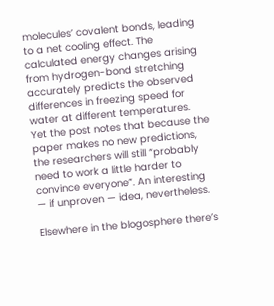molecules’ covalent bonds, leading to a net cooling effect. The calculated energy changes arising from hydrogen-bond stretching accurately predicts the observed differences in freezing speed for water at different temperatures. Yet the post notes that because the paper makes no new predictions, the researchers will still “probably need to work a little harder to convince everyone”. An interesting — if unproven — idea, nevertheless.

Elsewhere in the blogosphere there’s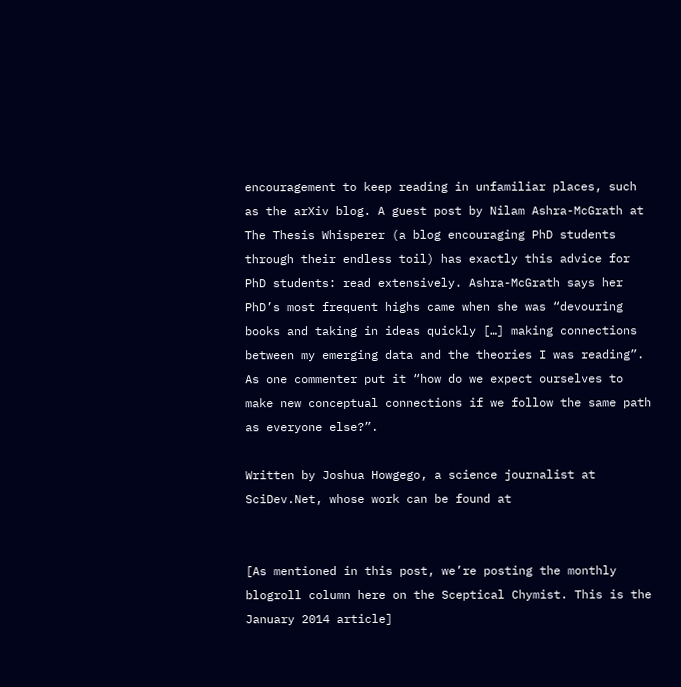encouragement to keep reading in unfamiliar places, such as the arXiv blog. A guest post by Nilam Ashra-McGrath at The Thesis Whisperer (a blog encouraging PhD students through their endless toil) has exactly this advice for PhD students: read extensively. Ashra-McGrath says her PhD’s most frequent highs came when she was “devouring books and taking in ideas quickly […] making connections between my emerging data and the theories I was reading”. As one commenter put it “how do we expect ourselves to make new conceptual connections if we follow the same path as everyone else?”.

Written by Joshua Howgego, a science journalist at SciDev.Net, whose work can be found at


[As mentioned in this post, we’re posting the monthly blogroll column here on the Sceptical Chymist. This is the January 2014 article]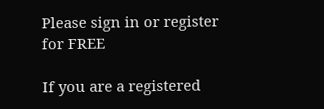Please sign in or register for FREE

If you are a registered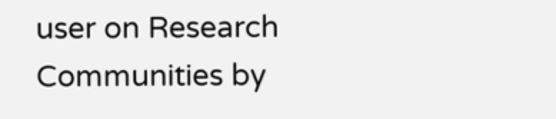user on Research Communities by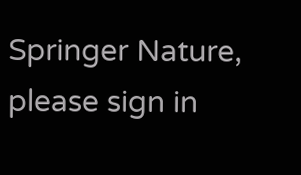Springer Nature, please sign in